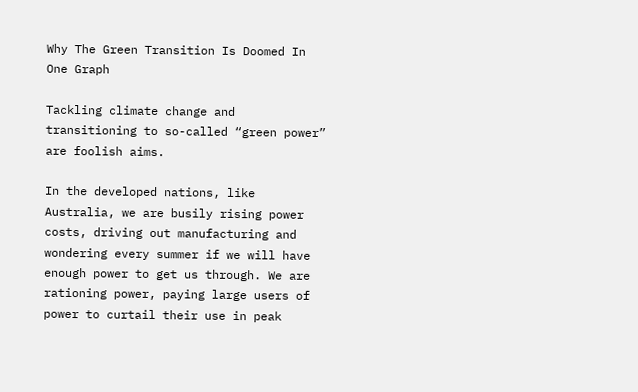Why The Green Transition Is Doomed In One Graph

Tackling climate change and transitioning to so-called “green power” are foolish aims.

In the developed nations, like Australia, we are busily rising power costs, driving out manufacturing and wondering every summer if we will have enough power to get us through. We are rationing power, paying large users of power to curtail their use in peak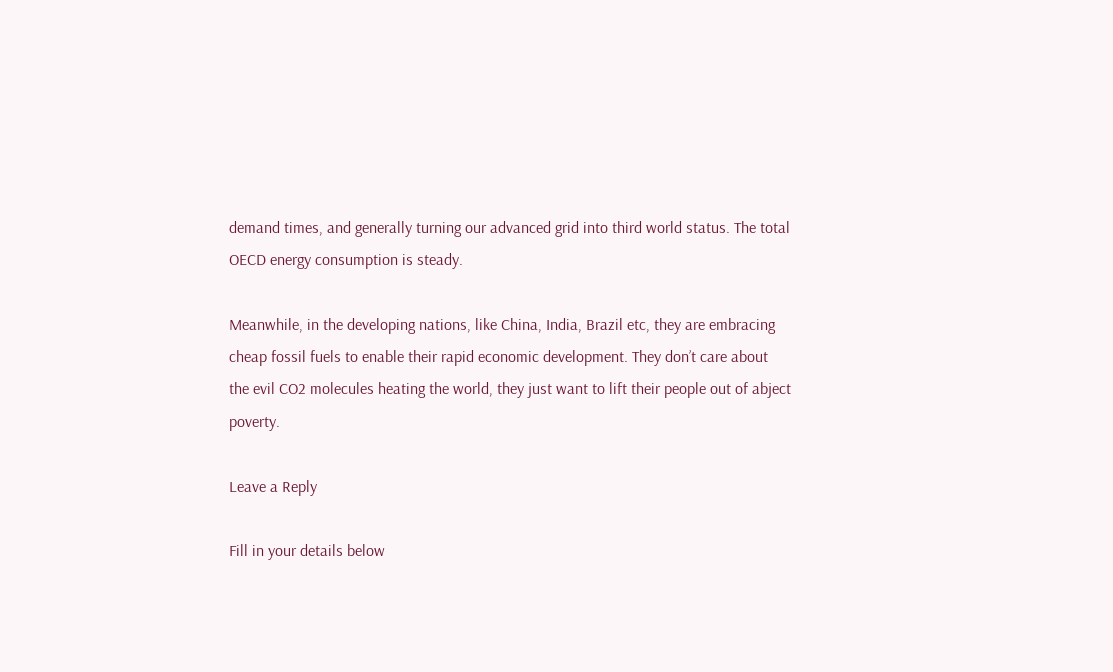demand times, and generally turning our advanced grid into third world status. The total OECD energy consumption is steady.

Meanwhile, in the developing nations, like China, India, Brazil etc, they are embracing cheap fossil fuels to enable their rapid economic development. They don’t care about the evil CO2 molecules heating the world, they just want to lift their people out of abject poverty.

Leave a Reply

Fill in your details below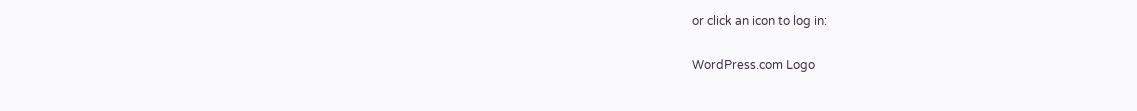or click an icon to log in:

WordPress.com Logo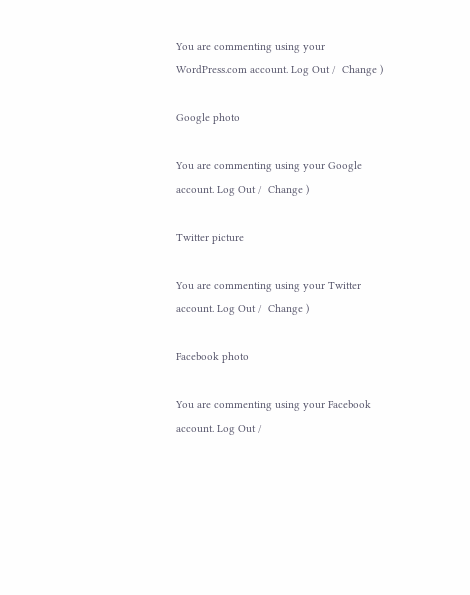You are commenting using your WordPress.com account. Log Out /  Change )

Google photo

You are commenting using your Google account. Log Out /  Change )

Twitter picture

You are commenting using your Twitter account. Log Out /  Change )

Facebook photo

You are commenting using your Facebook account. Log Out /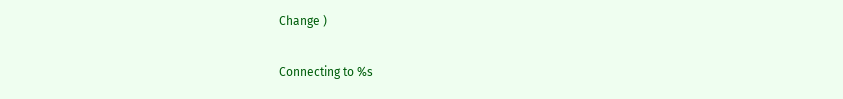Change )

Connecting to %s